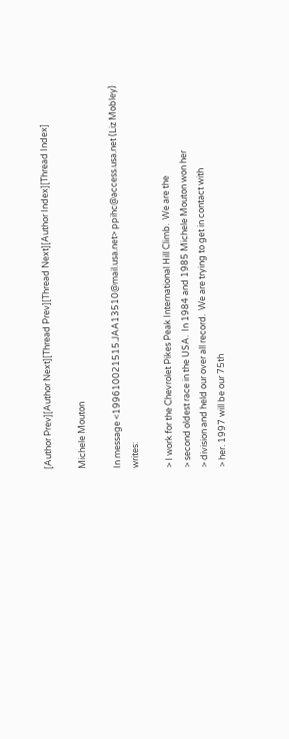[Author Prev][Author Next][Thread Prev][Thread Next][Author Index][Thread Index]

Michele Mouton

In message <199610021515.JAA13510@mail.usa.net> ppihc@access.usa.net (Liz Mobley) writes:

> I work for the Chevrolet Pikes Peak International Hill Climb.  We are the
> second oldest race in the USA.  In 1984 and 1985 Michele Mouton won her
> division and held our over all record.  We are trying to get in contact with
> her. 1997 will be our 75th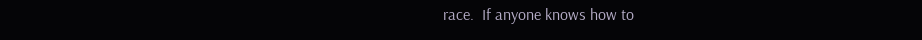race.  If anyone knows how to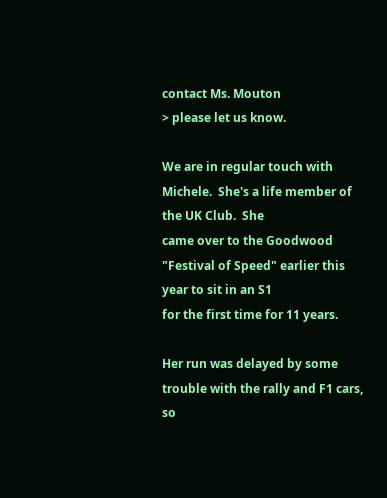contact Ms. Mouton
> please let us know.

We are in regular touch with Michele.  She's a life member of the UK Club.  She
came over to the Goodwood "Festival of Speed" earlier this year to sit in an S1
for the first time for 11 years.

Her run was delayed by some trouble with the rally and F1 cars, so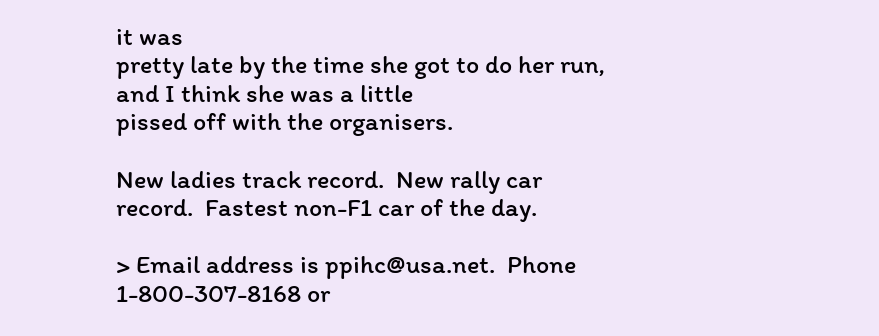it was
pretty late by the time she got to do her run, and I think she was a little
pissed off with the organisers.

New ladies track record.  New rally car record.  Fastest non-F1 car of the day.

> Email address is ppihc@usa.net.  Phone 1-800-307-8168 or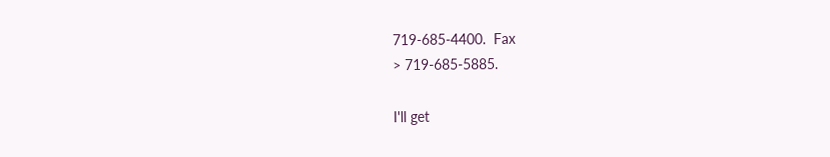719-685-4400.  Fax
> 719-685-5885.

I'll get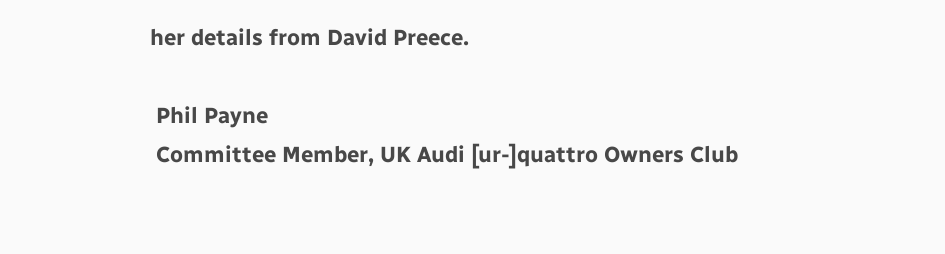her details from David Preece.

 Phil Payne
 Committee Member, UK Audi [ur-]quattro Owners Club